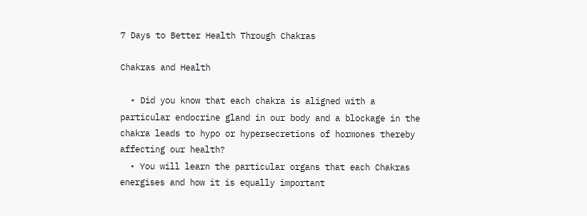7 Days to Better Health Through Chakras

Chakras and Health

  • Did you know that each chakra is aligned with a particular endocrine gland in our body and a blockage in the chakra leads to hypo or hypersecretions of hormones thereby affecting our health?
  • You will learn the particular organs that each Chakras energises and how it is equally important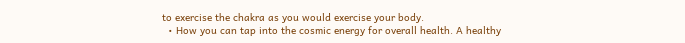to exercise the chakra as you would exercise your body.
  • How you can tap into the cosmic energy for overall health. A healthy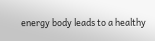energy body leads to a healthy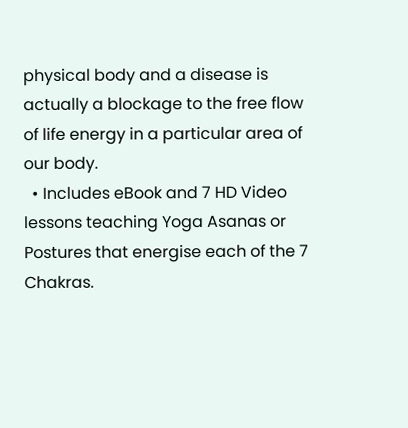physical body and a disease is actually a blockage to the free flow of life energy in a particular area of our body.
  • Includes eBook and 7 HD Video lessons teaching Yoga Asanas or Postures that energise each of the 7 Chakras.